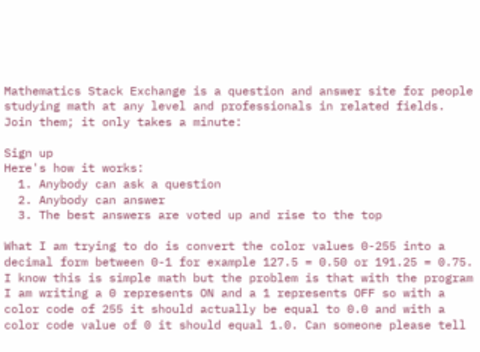Mathematics Stack Exchange is a question and answer site for people studying math at any level and professionals in related fields. Join them; it only takes a minute:

Sign up
Here's how it works:
  1. Anybody can ask a question
  2. Anybody can answer
  3. The best answers are voted up and rise to the top

What I am trying to do is convert the color values 0-255 into a decimal form between 0-1 for example 127.5 = 0.50 or 191.25 = 0.75. I know this is simple math but the problem is that with the program I am writing a 0 represents ON and a 1 represents OFF so with a color code of 255 it should actually be equal to 0.0 and with a color code value of 0 it should equal 1.0. Can someone please tell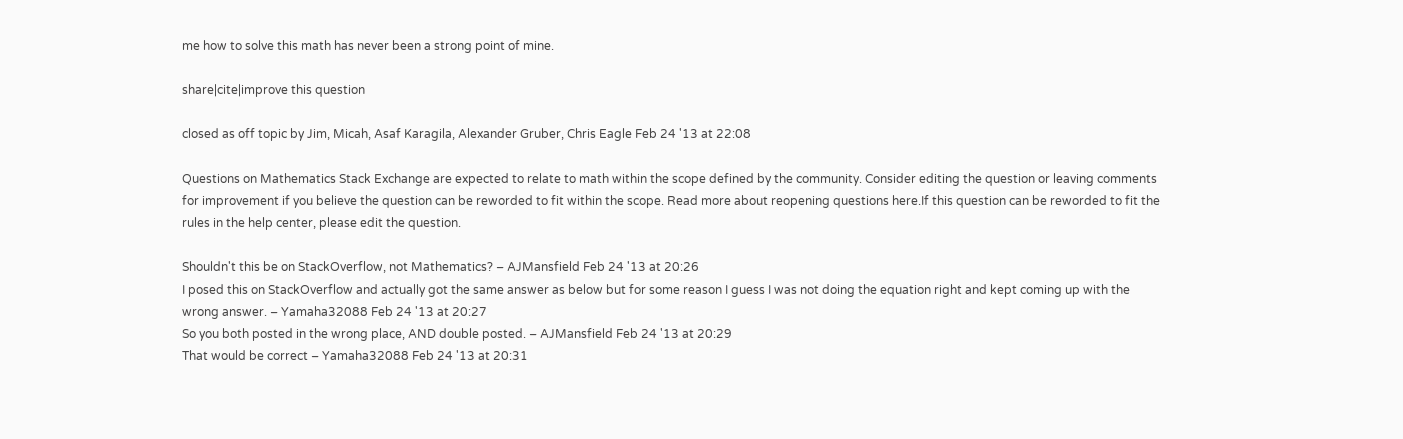me how to solve this math has never been a strong point of mine.

share|cite|improve this question

closed as off topic by Jim, Micah, Asaf Karagila, Alexander Gruber, Chris Eagle Feb 24 '13 at 22:08

Questions on Mathematics Stack Exchange are expected to relate to math within the scope defined by the community. Consider editing the question or leaving comments for improvement if you believe the question can be reworded to fit within the scope. Read more about reopening questions here.If this question can be reworded to fit the rules in the help center, please edit the question.

Shouldn't this be on StackOverflow, not Mathematics? – AJMansfield Feb 24 '13 at 20:26
I posed this on StackOverflow and actually got the same answer as below but for some reason I guess I was not doing the equation right and kept coming up with the wrong answer. – Yamaha32088 Feb 24 '13 at 20:27
So you both posted in the wrong place, AND double posted. – AJMansfield Feb 24 '13 at 20:29
That would be correct – Yamaha32088 Feb 24 '13 at 20:31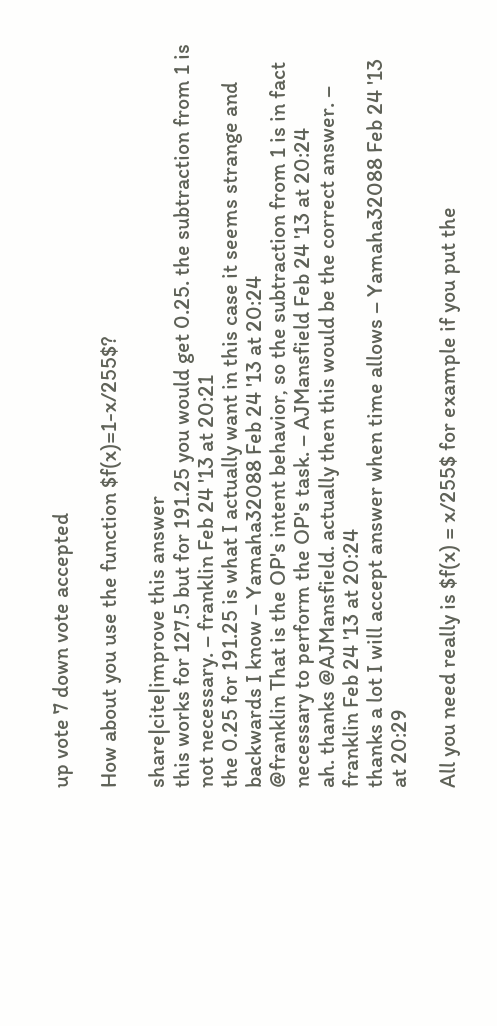up vote 7 down vote accepted

How about you use the function $f(x)=1-x/255$?

share|cite|improve this answer
this works for 127.5 but for 191.25 you would get 0.25. the subtraction from 1 is not necessary. – franklin Feb 24 '13 at 20:21
the 0.25 for 191.25 is what I actually want in this case it seems strange and backwards I know – Yamaha32088 Feb 24 '13 at 20:24
@franklin That is the OP's intent behavior, so the subtraction from 1 is in fact necessary to perform the OP's task. – AJMansfield Feb 24 '13 at 20:24
ah. thanks @AJMansfield. actually then this would be the correct answer. – franklin Feb 24 '13 at 20:24
thanks a lot I will accept answer when time allows – Yamaha32088 Feb 24 '13 at 20:29

All you need really is $f(x) = x/255$ for example if you put the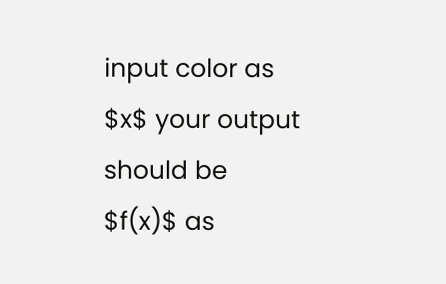input color as $x$ your output should be $f(x)$ as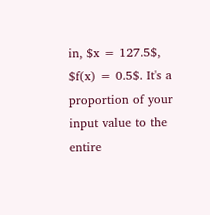in, $x = 127.5$, $f(x) = 0.5$. It's a proportion of your input value to the entire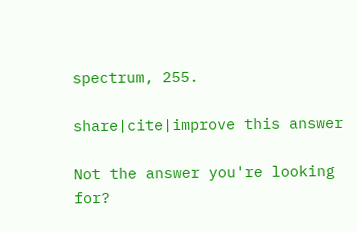spectrum, 255.

share|cite|improve this answer

Not the answer you're looking for?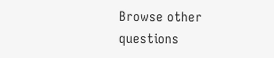Browse other questions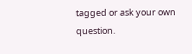tagged or ask your own question.